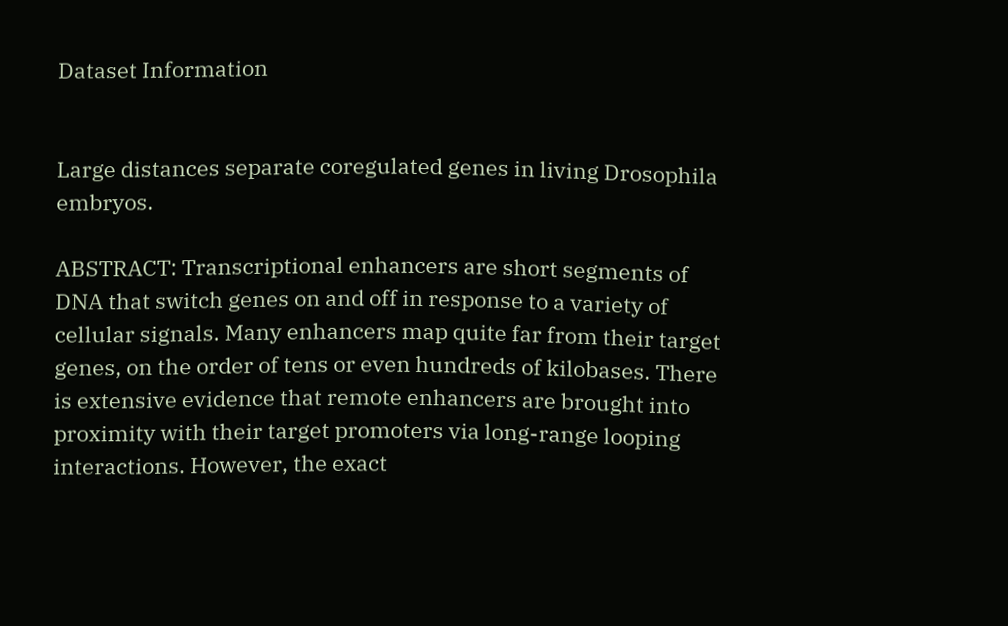Dataset Information


Large distances separate coregulated genes in living Drosophila embryos.

ABSTRACT: Transcriptional enhancers are short segments of DNA that switch genes on and off in response to a variety of cellular signals. Many enhancers map quite far from their target genes, on the order of tens or even hundreds of kilobases. There is extensive evidence that remote enhancers are brought into proximity with their target promoters via long-range looping interactions. However, the exact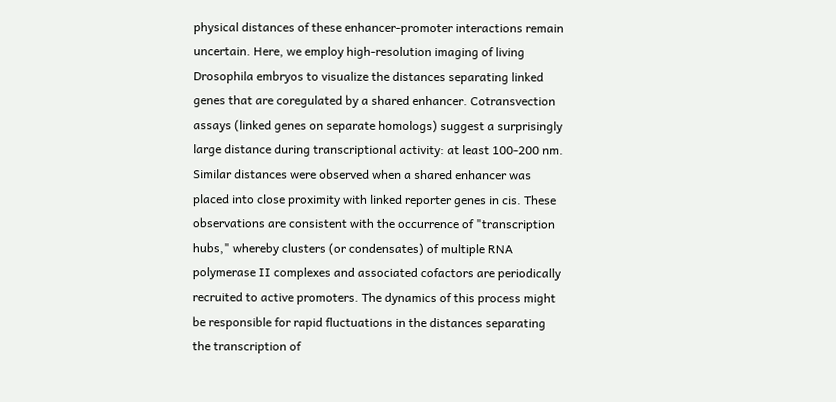physical distances of these enhancer-promoter interactions remain uncertain. Here, we employ high-resolution imaging of living Drosophila embryos to visualize the distances separating linked genes that are coregulated by a shared enhancer. Cotransvection assays (linked genes on separate homologs) suggest a surprisingly large distance during transcriptional activity: at least 100-200 nm. Similar distances were observed when a shared enhancer was placed into close proximity with linked reporter genes in cis. These observations are consistent with the occurrence of "transcription hubs," whereby clusters (or condensates) of multiple RNA polymerase II complexes and associated cofactors are periodically recruited to active promoters. The dynamics of this process might be responsible for rapid fluctuations in the distances separating the transcription of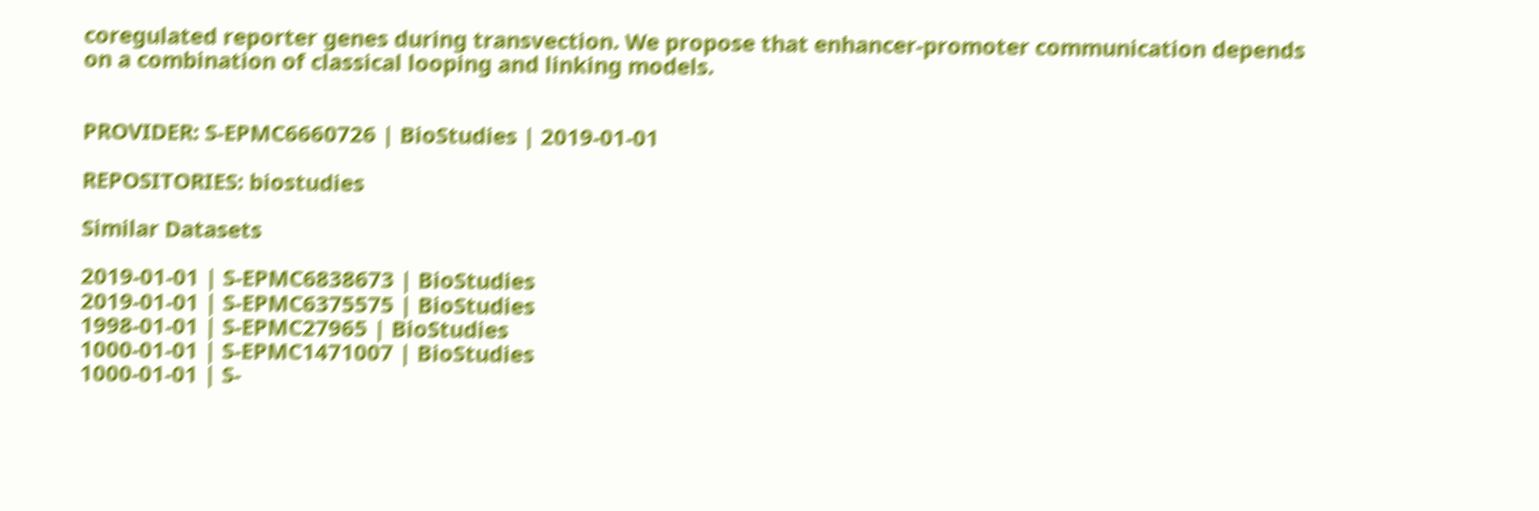coregulated reporter genes during transvection. We propose that enhancer-promoter communication depends on a combination of classical looping and linking models.


PROVIDER: S-EPMC6660726 | BioStudies | 2019-01-01

REPOSITORIES: biostudies

Similar Datasets

2019-01-01 | S-EPMC6838673 | BioStudies
2019-01-01 | S-EPMC6375575 | BioStudies
1998-01-01 | S-EPMC27965 | BioStudies
1000-01-01 | S-EPMC1471007 | BioStudies
1000-01-01 | S-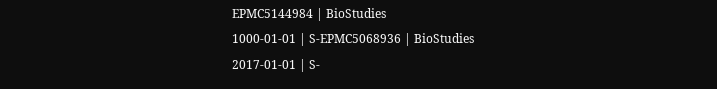EPMC5144984 | BioStudies
1000-01-01 | S-EPMC5068936 | BioStudies
2017-01-01 | S-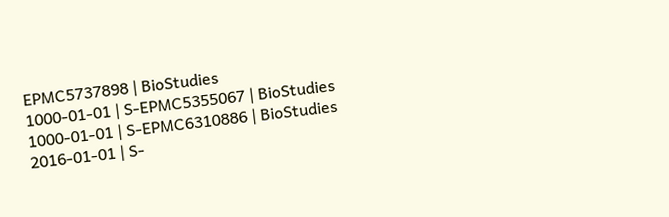EPMC5737898 | BioStudies
1000-01-01 | S-EPMC5355067 | BioStudies
1000-01-01 | S-EPMC6310886 | BioStudies
2016-01-01 | S-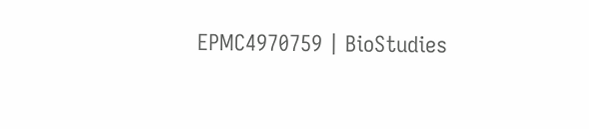EPMC4970759 | BioStudies